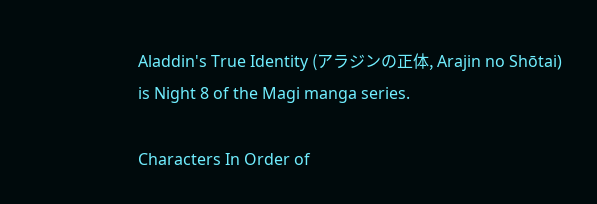Aladdin's True Identity (アラジンの正体, Arajin no Shōtai) is Night 8 of the Magi manga series.

Characters In Order of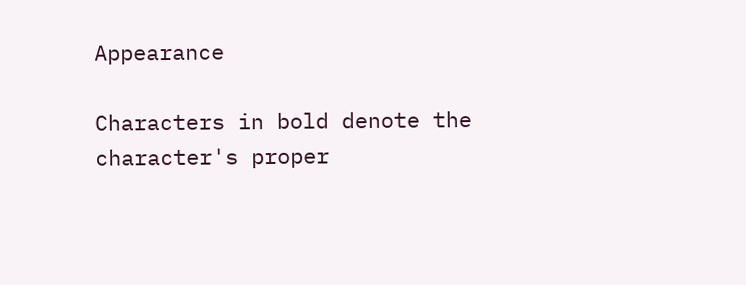Appearance

Characters in bold denote the character's proper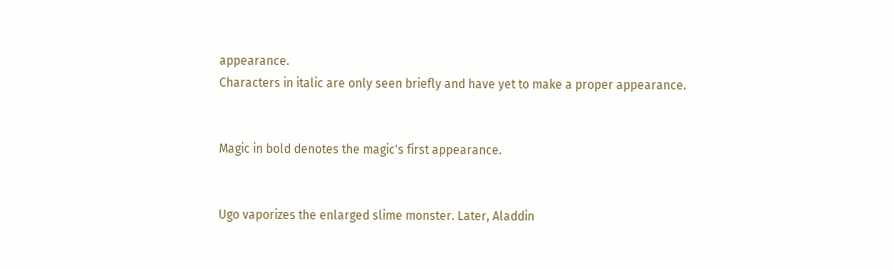appearance.
Characters in italic are only seen briefly and have yet to make a proper appearance.


Magic in bold denotes the magic's first appearance.


Ugo vaporizes the enlarged slime monster. Later, Aladdin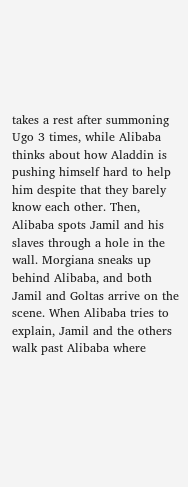takes a rest after summoning Ugo 3 times, while Alibaba thinks about how Aladdin is pushing himself hard to help him despite that they barely know each other. Then, Alibaba spots Jamil and his slaves through a hole in the wall. Morgiana sneaks up behind Alibaba, and both Jamil and Goltas arrive on the scene. When Alibaba tries to explain, Jamil and the others walk past Alibaba where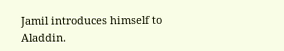Jamil introduces himself to Aladdin.